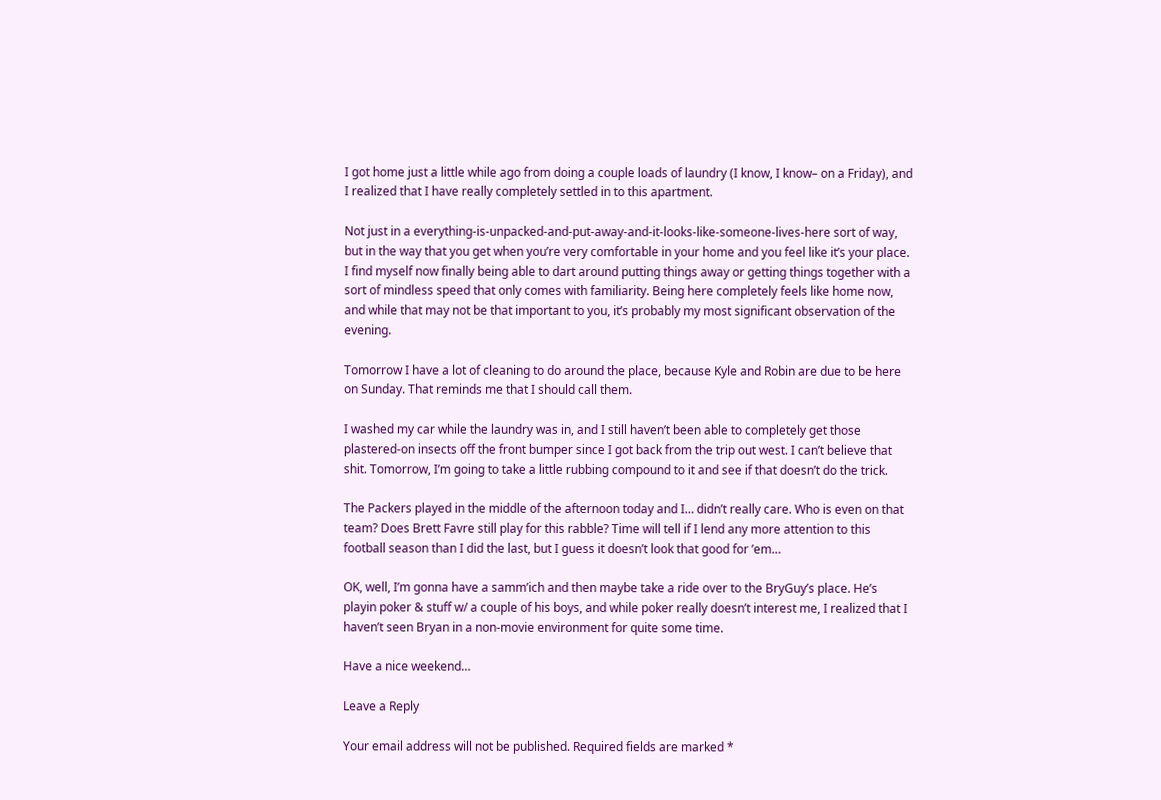I got home just a little while ago from doing a couple loads of laundry (I know, I know– on a Friday), and I realized that I have really completely settled in to this apartment.

Not just in a everything-is-unpacked-and-put-away-and-it-looks-like-someone-lives-here sort of way, but in the way that you get when you’re very comfortable in your home and you feel like it’s your place. I find myself now finally being able to dart around putting things away or getting things together with a sort of mindless speed that only comes with familiarity. Being here completely feels like home now, and while that may not be that important to you, it’s probably my most significant observation of the evening.

Tomorrow I have a lot of cleaning to do around the place, because Kyle and Robin are due to be here on Sunday. That reminds me that I should call them.

I washed my car while the laundry was in, and I still haven’t been able to completely get those plastered-on insects off the front bumper since I got back from the trip out west. I can’t believe that shit. Tomorrow, I’m going to take a little rubbing compound to it and see if that doesn’t do the trick.

The Packers played in the middle of the afternoon today and I… didn’t really care. Who is even on that team? Does Brett Favre still play for this rabble? Time will tell if I lend any more attention to this football season than I did the last, but I guess it doesn’t look that good for ’em…

OK, well, I’m gonna have a samm’ich and then maybe take a ride over to the BryGuy’s place. He’s playin poker & stuff w/ a couple of his boys, and while poker really doesn’t interest me, I realized that I haven’t seen Bryan in a non-movie environment for quite some time.

Have a nice weekend…

Leave a Reply

Your email address will not be published. Required fields are marked *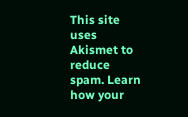This site uses Akismet to reduce spam. Learn how your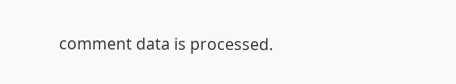comment data is processed.